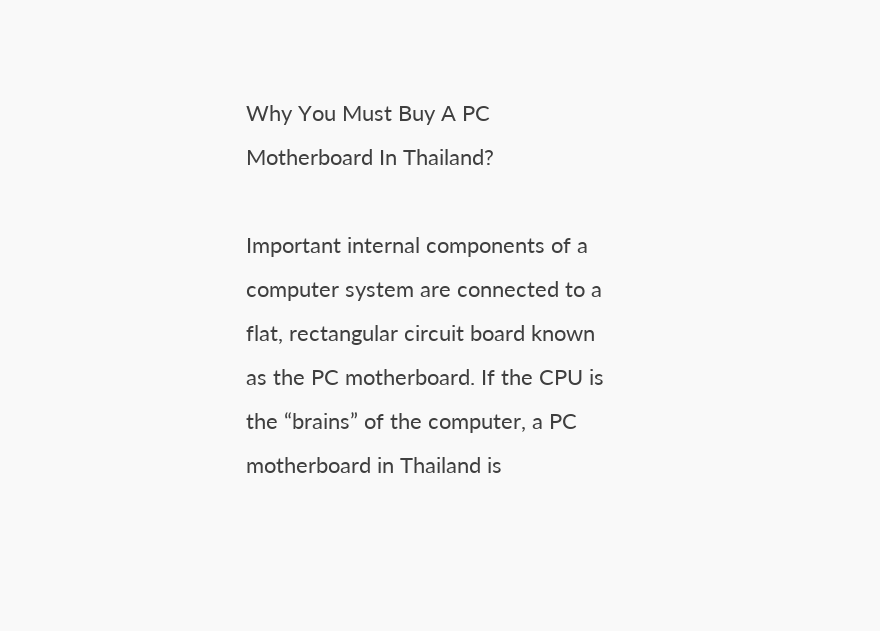Why You Must Buy A PC Motherboard In Thailand?

Important internal components of a computer system are connected to a flat, rectangular circuit board known as the PC motherboard. If the CPU is the “brains” of the computer, a PC motherboard in Thailand is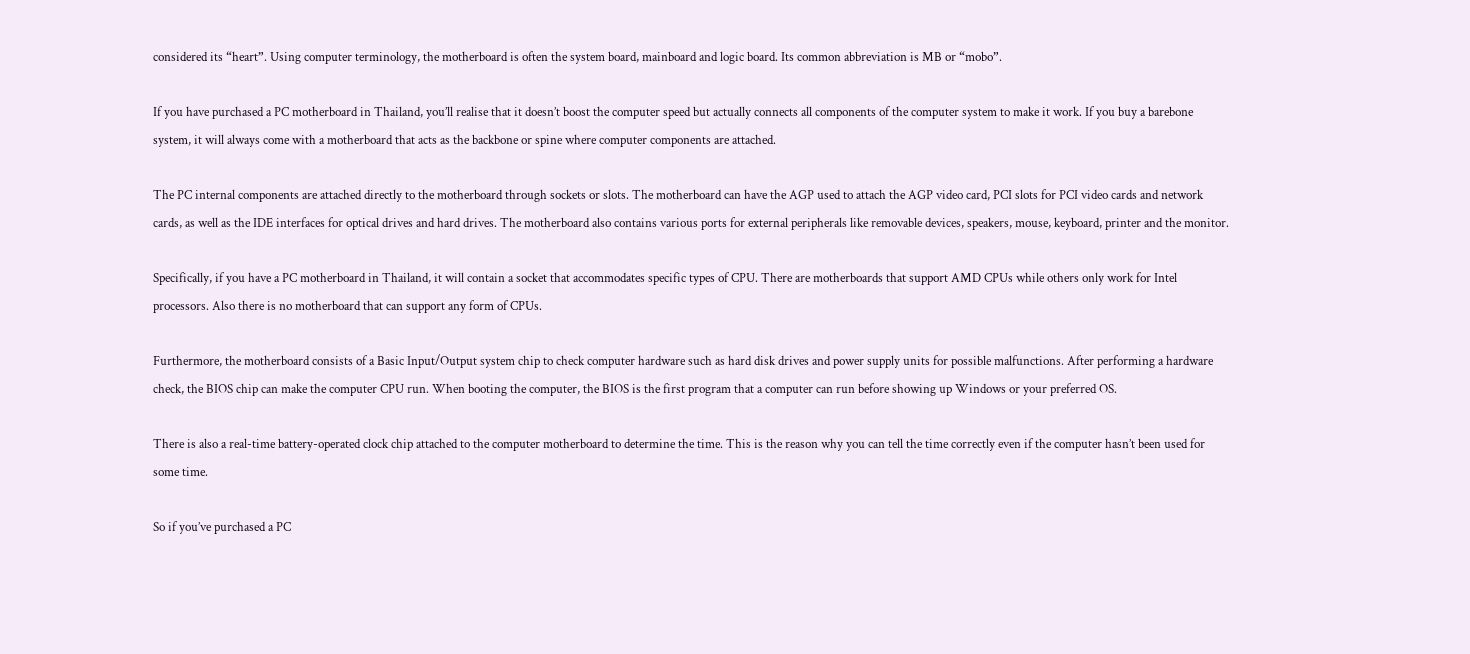considered its “heart”. Using computer terminology, the motherboard is often the system board, mainboard and logic board. Its common abbreviation is MB or “mobo”.

If you have purchased a PC motherboard in Thailand, you’ll realise that it doesn’t boost the computer speed but actually connects all components of the computer system to make it work. If you buy a barebone system, it will always come with a motherboard that acts as the backbone or spine where computer components are attached.

The PC internal components are attached directly to the motherboard through sockets or slots. The motherboard can have the AGP used to attach the AGP video card, PCI slots for PCI video cards and network cards, as well as the IDE interfaces for optical drives and hard drives. The motherboard also contains various ports for external peripherals like removable devices, speakers, mouse, keyboard, printer and the monitor.

Specifically, if you have a PC motherboard in Thailand, it will contain a socket that accommodates specific types of CPU. There are motherboards that support AMD CPUs while others only work for Intel processors. Also there is no motherboard that can support any form of CPUs.

Furthermore, the motherboard consists of a Basic Input/Output system chip to check computer hardware such as hard disk drives and power supply units for possible malfunctions. After performing a hardware check, the BIOS chip can make the computer CPU run. When booting the computer, the BIOS is the first program that a computer can run before showing up Windows or your preferred OS.

There is also a real-time battery-operated clock chip attached to the computer motherboard to determine the time. This is the reason why you can tell the time correctly even if the computer hasn’t been used for some time.

So if you’ve purchased a PC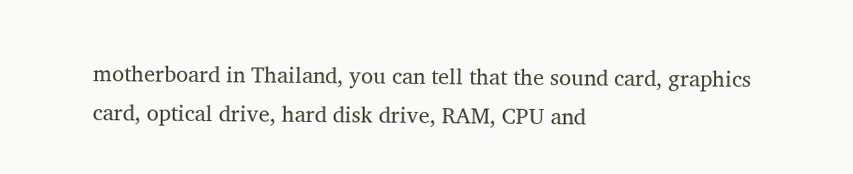motherboard in Thailand, you can tell that the sound card, graphics card, optical drive, hard disk drive, RAM, CPU and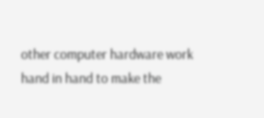other computer hardware work hand in hand to make the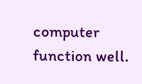computer function well.